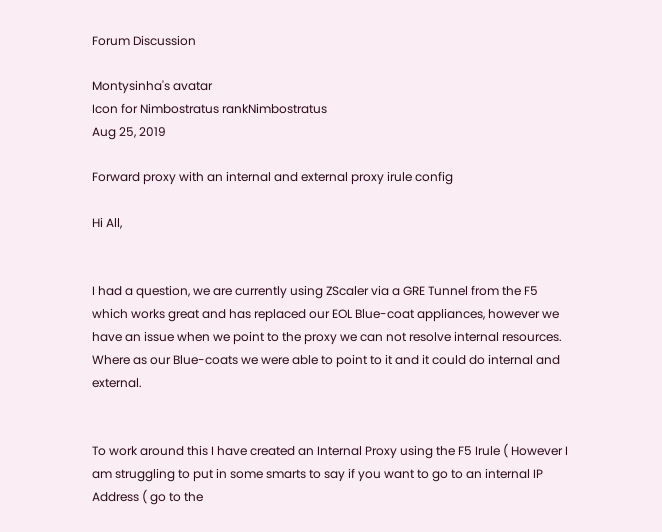Forum Discussion

Montysinha's avatar
Icon for Nimbostratus rankNimbostratus
Aug 25, 2019

Forward proxy with an internal and external proxy irule config

Hi All,


I had a question, we are currently using ZScaler via a GRE Tunnel from the F5 which works great and has replaced our EOL Blue-coat appliances, however we have an issue when we point to the proxy we can not resolve internal resources. Where as our Blue-coats we were able to point to it and it could do internal and external.


To work around this I have created an Internal Proxy using the F5 Irule ( However I am struggling to put in some smarts to say if you want to go to an internal IP Address ( go to the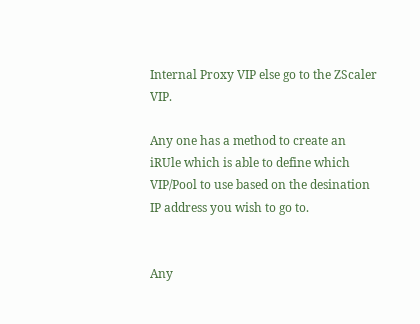Internal Proxy VIP else go to the ZScaler VIP.

Any one has a method to create an iRUle which is able to define which VIP/Pool to use based on the desination IP address you wish to go to.


Any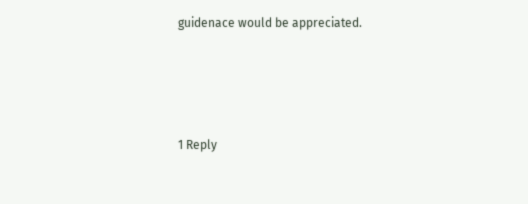guidenace would be appreciated.




1 Reply